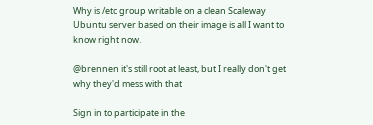Why is /etc group writable on a clean Scaleway Ubuntu server based on their image is all I want to know right now.

@brennen it's still root at least, but I really don't get why they'd mess with that

Sign in to participate in the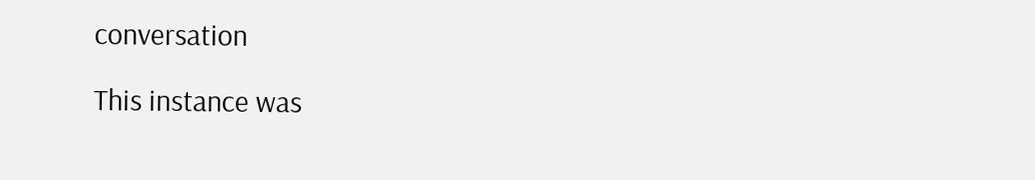conversation

This instance was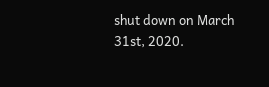shut down on March 31st, 2020.